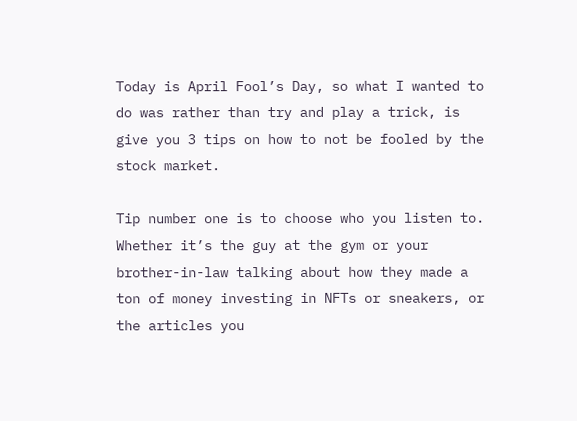Today is April Fool’s Day, so what I wanted to do was rather than try and play a trick, is give you 3 tips on how to not be fooled by the stock market.

Tip number one is to choose who you listen to. Whether it’s the guy at the gym or your brother-in-law talking about how they made a ton of money investing in NFTs or sneakers, or the articles you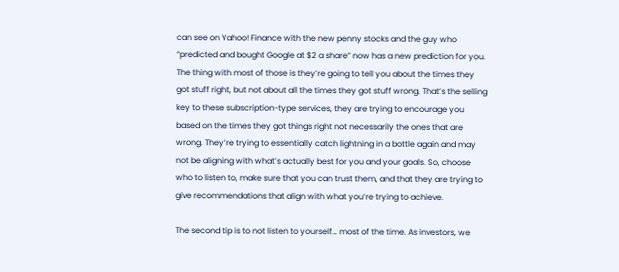can see on Yahoo! Finance with the new penny stocks and the guy who “predicted and bought Google at $2 a share” now has a new prediction for you. The thing with most of those is they’re going to tell you about the times they got stuff right, but not about all the times they got stuff wrong. That’s the selling key to these subscription-type services, they are trying to encourage you based on the times they got things right not necessarily the ones that are wrong. They’re trying to essentially catch lightning in a bottle again and may not be aligning with what’s actually best for you and your goals. So, choose who to listen to, make sure that you can trust them, and that they are trying to give recommendations that align with what you’re trying to achieve.

The second tip is to not listen to yourself… most of the time. As investors, we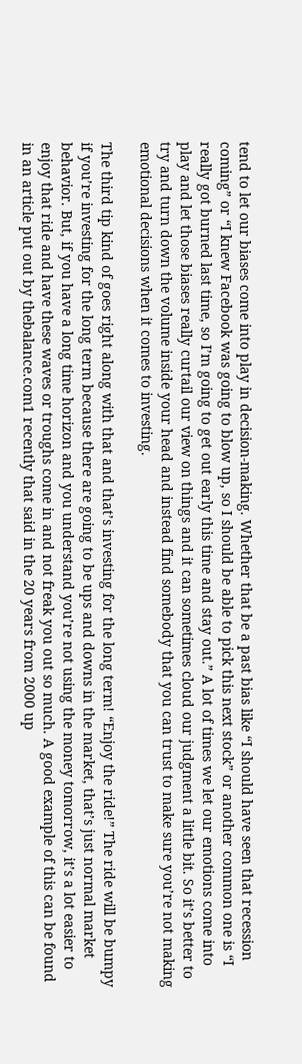tend to let our biases come into play in decision-making. Whether that be a past bias like “I should have seen that recession coming” or “I knew Facebook was going to blow up, so I should be able to pick this next stock” or another common one is “I really got burned last time, so I’m going to get out early this time and stay out.” A lot of times we let our emotions come into play and let those biases really curtail our view on things and it can sometimes cloud our judgment a little bit. So it’s better to try and turn down the volume inside your head and instead find somebody that you can trust to make sure you’re not making emotional decisions when it comes to investing.

The third tip kind of goes right along with that and that’s investing for the long term! “Enjoy the ride!” The ride will be bumpy if you’re investing for the long term because there are going to be ups and downs in the market, that’s just normal market behavior. But, if you have a long time horizon and you understand you’re not using the money tomorrow, it’s a lot easier to enjoy that ride and have these waves or troughs come in and not freak you out so much. A good example of this can be found in an article put out by thebalance.com1 recently that said in the 20 years from 2000 up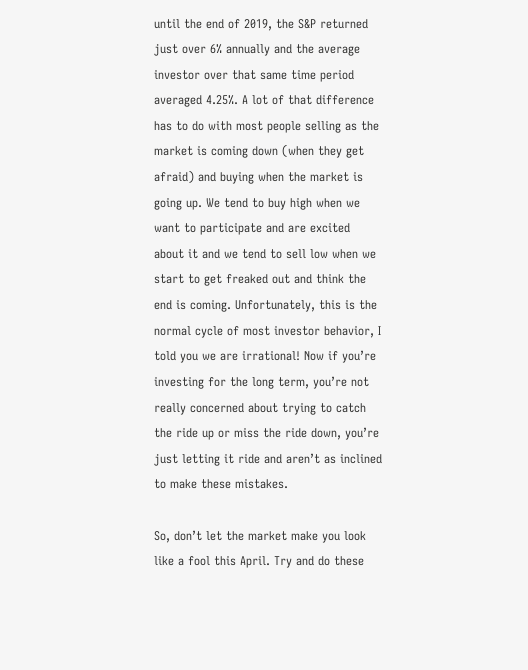until the end of 2019, the S&P returned just over 6% annually and the average investor over that same time period averaged 4.25%. A lot of that difference has to do with most people selling as the market is coming down (when they get afraid) and buying when the market is going up. We tend to buy high when we want to participate and are excited about it and we tend to sell low when we start to get freaked out and think the end is coming. Unfortunately, this is the normal cycle of most investor behavior, I told you we are irrational! Now if you’re investing for the long term, you’re not really concerned about trying to catch the ride up or miss the ride down, you’re just letting it ride and aren’t as inclined to make these mistakes.

So, don’t let the market make you look like a fool this April. Try and do these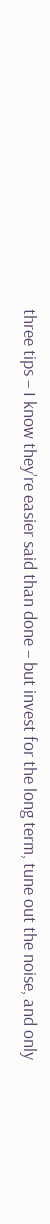three tips – I know they’re easier said than done – but invest for the long term, tune out the noise, and only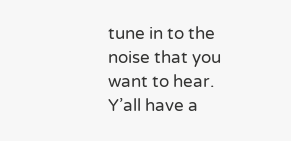tune in to the noise that you want to hear. Y’all have a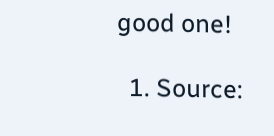good one!

  1. Source: